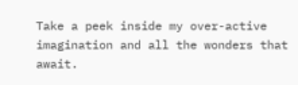Take a peek inside my over-active imagination and all the wonders that await.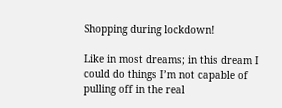Shopping during lockdown!

Like in most dreams; in this dream I could do things I’m not capable of pulling off in the real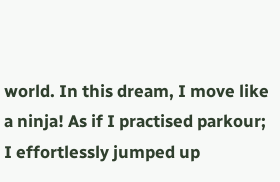world. In this dream, I move like a ninja! As if I practised parkour; I effortlessly jumped up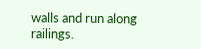walls and run along railings.